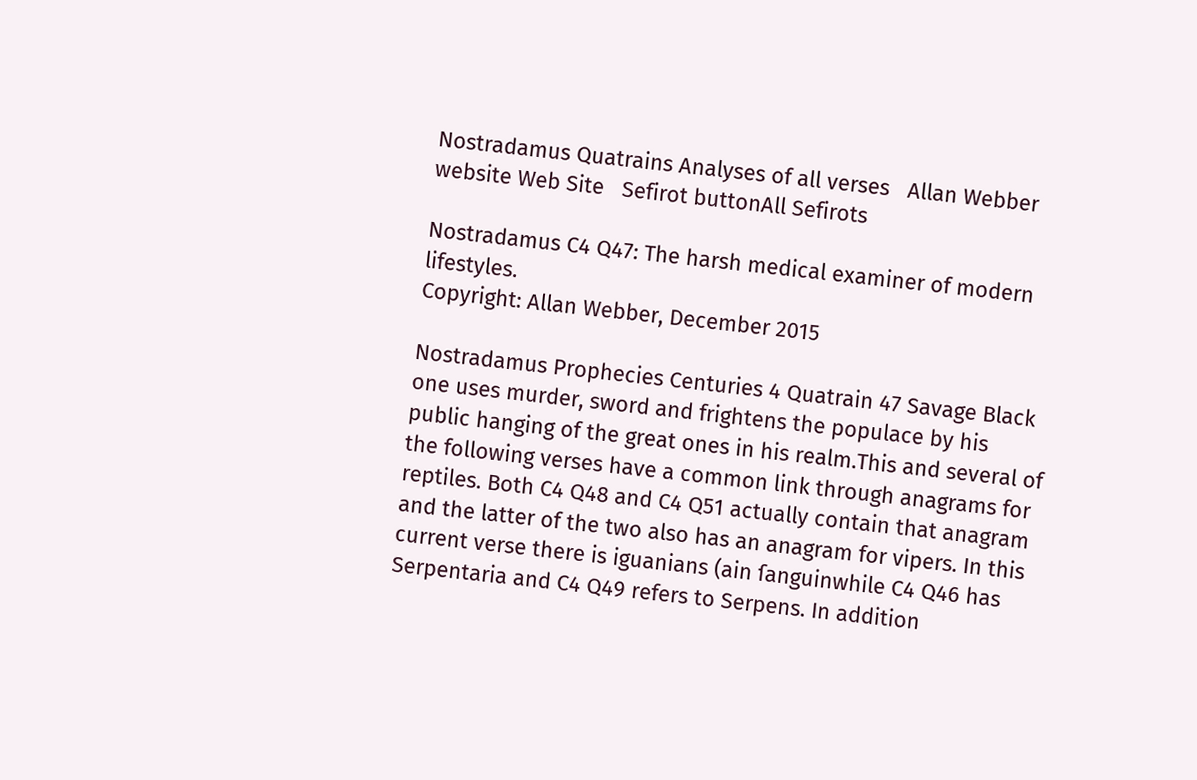Nostradamus Quatrains Analyses of all verses   Allan Webber website Web Site   Sefirot buttonAll Sefirots

Nostradamus C4 Q47: The harsh medical examiner of modern lifestyles.
Copyright: Allan Webber, December 2015

Nostradamus Prophecies Centuries 4 Quatrain 47 Savage Black one uses murder, sword and frightens the populace by his public hanging of the great ones in his realm.This and several of the following verses have a common link through anagrams for reptiles. Both C4 Q48 and C4 Q51 actually contain that anagram and the latter of the two also has an anagram for vipers. In this current verse there is iguanians (ain ſanguinwhile C4 Q46 has Serpentaria and C4 Q49 refers to Serpens. In addition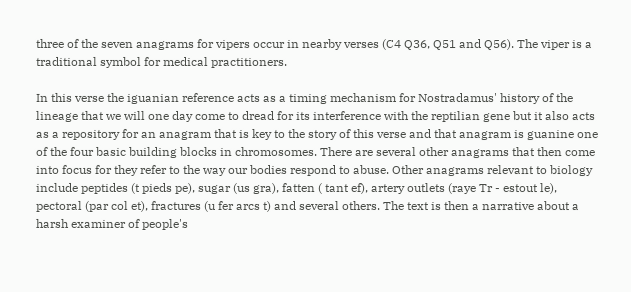three of the seven anagrams for vipers occur in nearby verses (C4 Q36, Q51 and Q56). The viper is a traditional symbol for medical practitioners.

In this verse the iguanian reference acts as a timing mechanism for Nostradamus' history of the lineage that we will one day come to dread for its interference with the reptilian gene but it also acts as a repository for an anagram that is key to the story of this verse and that anagram is guanine one of the four basic building blocks in chromosomes. There are several other anagrams that then come into focus for they refer to the way our bodies respond to abuse. Other anagrams relevant to biology include peptides (t pieds pe), sugar (us gra), fatten ( tant ef), artery outlets (raye Tr - estout le), pectoral (par col et), fractures (u fer arcs t) and several others. The text is then a narrative about a harsh examiner of people's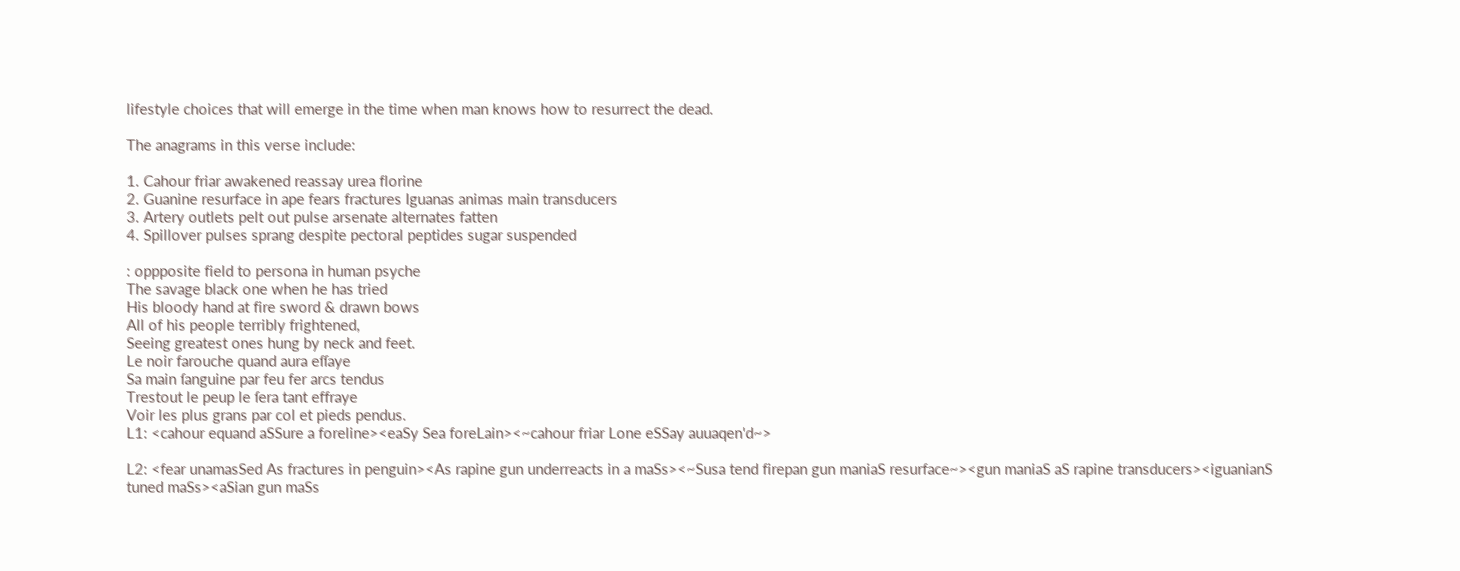lifestyle choices that will emerge in the time when man knows how to resurrect the dead.

The anagrams in this verse include:

1. Cahour friar awakened reassay urea florine
2. Guanine resurface in ape fears fractures Iguanas animas main transducers
3. Artery outlets pelt out pulse arsenate alternates fatten
4. Spillover pulses sprang despite pectoral peptides sugar suspended

: oppposite field to persona in human psyche
The savage black one when he has tried
His bloody hand at fire sword & drawn bows
All of his people terribly frightened,
Seeing greatest ones hung by neck and feet.
Le noir farouche quand aura eſſaye
Sa main ſanguine par feu fer arcs tendus
Trestout le peup le ſera tant effraye
Voir les plus grans par col et pieds pendus.
L1: <cahour equand aSSure a foreline><eaSy Sea foreLain><~cahour friar Lone eSSay auuaqen'd~>

L2: <fear unamasSed As fractures in penguin><As rapine gun underreacts in a maSs><~Susa tend firepan gun maniaS resurface~><gun maniaS aS rapine transducers><iguanianS tuned maSs><aSian gun maSs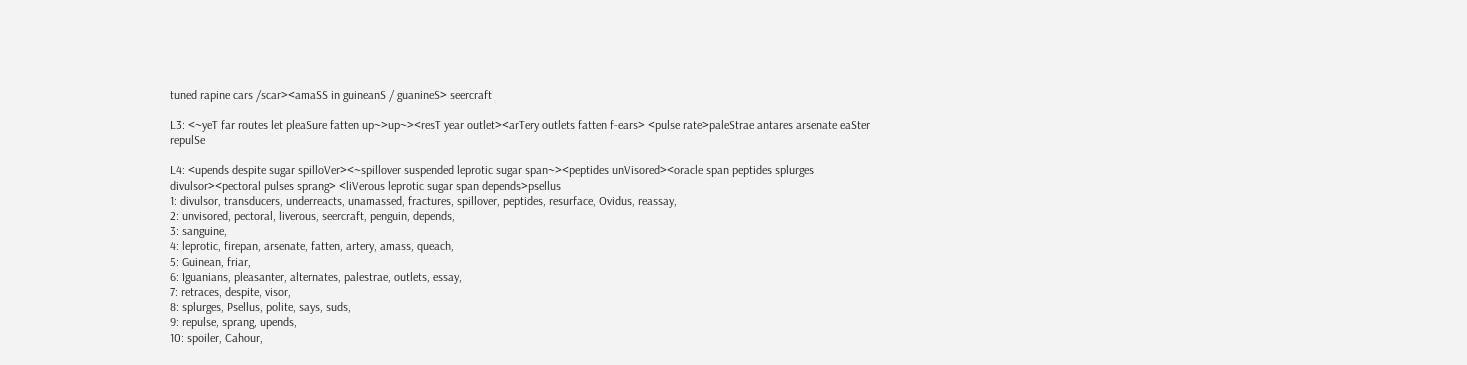tuned rapine cars /scar><amaSS in guineanS / guanineS> seercraft

L3: <~yeT far routes let pleaSure fatten up~>up~><resT year outlet><arTery outlets fatten f-ears> <pulse rate>paleStrae antares arsenate eaSter repulSe

L4: <upends despite sugar spilloVer><~spillover suspended leprotic sugar span~><peptides unVisored><oracle span peptides splurges divulsor><pectoral pulses sprang> <liVerous leprotic sugar span depends>psellus
1: divulsor, transducers, underreacts, unamassed, fractures, spillover, peptides, resurface, Ovidus, reassay,
2: unvisored, pectoral, liverous, seercraft, penguin, depends,
3: sanguine,
4: leprotic, firepan, arsenate, fatten, artery, amass, queach,
5: Guinean, friar,
6: Iguanians, pleasanter, alternates, palestrae, outlets, essay,
7: retraces, despite, visor,
8: splurges, Psellus, polite, says, suds,
9: repulse, sprang, upends,
10: spoiler, Cahour,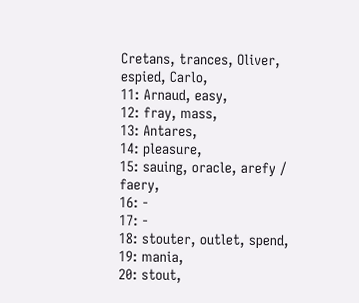Cretans, trances, Oliver, espied, Carlo,
11: Arnaud, easy,
12: fray, mass,
13: Antares,
14: pleasure,
15: sauing, oracle, arefy / faery,
16: -
17: -
18: stouter, outlet, spend,
19: mania,
20: stout,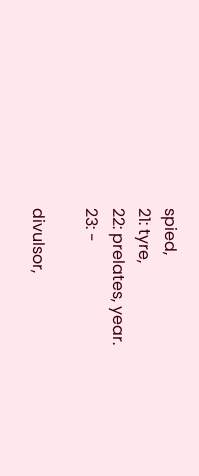spied,
21: tyre,
22: prelates, year.
23: -

divulsor,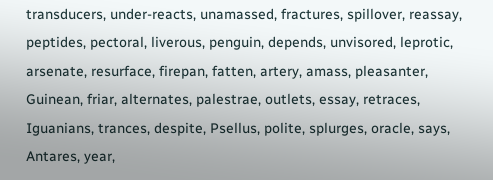transducers, under-reacts, unamassed, fractures, spillover, reassay, peptides, pectoral, liverous, penguin, depends, unvisored, leprotic, arsenate, resurface, firepan, fatten, artery, amass, pleasanter, Guinean, friar, alternates, palestrae, outlets, essay, retraces, Iguanians, trances, despite, Psellus, polite, splurges, oracle, says, Antares, year,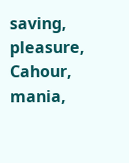saving, pleasure, Cahour, mania,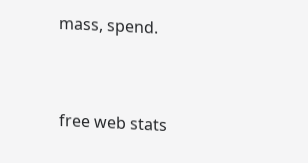mass, spend.


free web stats